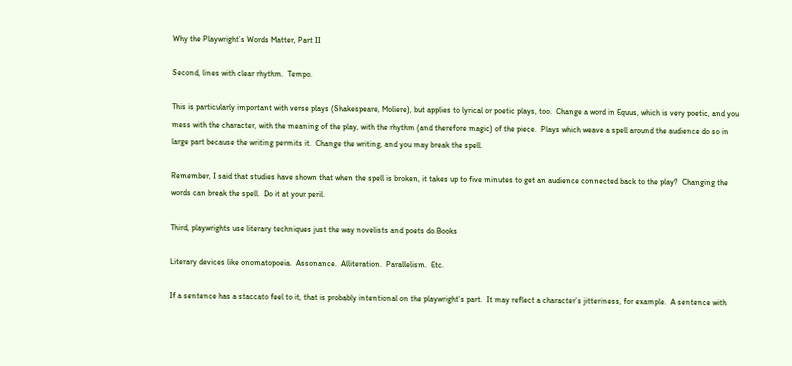Why the Playwright’s Words Matter, Part II

Second, lines with clear rhythm.  Tempo.

This is particularly important with verse plays (Shakespeare, Moliere), but applies to lyrical or poetic plays, too.  Change a word in Equus, which is very poetic, and you mess with the character, with the meaning of the play, with the rhythm (and therefore magic) of the piece.  Plays which weave a spell around the audience do so in large part because the writing permits it.  Change the writing, and you may break the spell.

Remember, I said that studies have shown that when the spell is broken, it takes up to five minutes to get an audience connected back to the play?  Changing the words can break the spell.  Do it at your peril.

Third, playwrights use literary techniques just the way novelists and poets do.Books

Literary devices like onomatopoeia.  Assonance.  Alliteration.  Parallelism.  Etc.

If a sentence has a staccato feel to it, that is probably intentional on the playwright’s part.  It may reflect a character’s jitteriness, for example.  A sentence with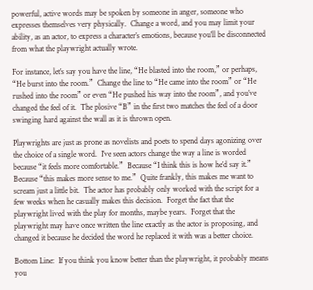powerful, active words may be spoken by someone in anger, someone who expresses themselves very physically.  Change a word, and you may limit your ability, as an actor, to express a character’s emotions, because you’ll be disconnected from what the playwright actually wrote.

For instance, let’s say you have the line, “He blasted into the room,” or perhaps, “He burst into the room.”  Change the line to “He came into the room” or “He rushed into the room” or even “He pushed his way into the room”, and you’ve changed the feel of it.  The plosive “B” in the first two matches the feel of a door swinging hard against the wall as it is thrown open.

Playwrights are just as prone as novelists and poets to spend days agonizing over the choice of a single word.  I’ve seen actors change the way a line is worded because “it feels more comfortable.”  Because “I think this is how he’d say it.”  Because “this makes more sense to me.”  Quite frankly, this makes me want to scream just a little bit.  The actor has probably only worked with the script for a few weeks when he casually makes this decision.  Forget the fact that the playwright lived with the play for months, maybe years.  Forget that the playwright may have once written the line exactly as the actor is proposing, and changed it because he decided the word he replaced it with was a better choice.

Bottom Line:  If you think you know better than the playwright, it probably means you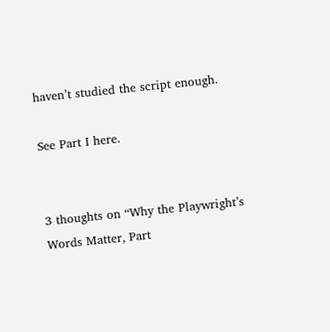haven’t studied the script enough.

See Part I here.


3 thoughts on “Why the Playwright’s Words Matter, Part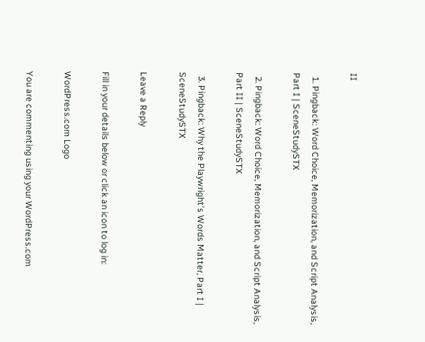II

  1. Pingback: Word Choice, Memorization, and Script Analysis, Part I | SceneStudySTX

  2. Pingback: Word Choice, Memorization, and Script Analysis, Part II | SceneStudySTX

  3. Pingback: Why the Playwright’s Words Matter, Part I | SceneStudySTX

Leave a Reply

Fill in your details below or click an icon to log in:

WordPress.com Logo

You are commenting using your WordPress.com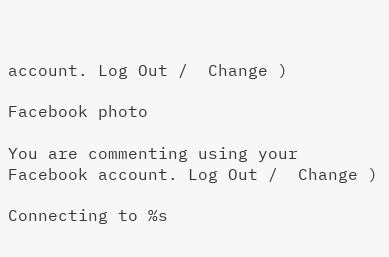account. Log Out /  Change )

Facebook photo

You are commenting using your Facebook account. Log Out /  Change )

Connecting to %s